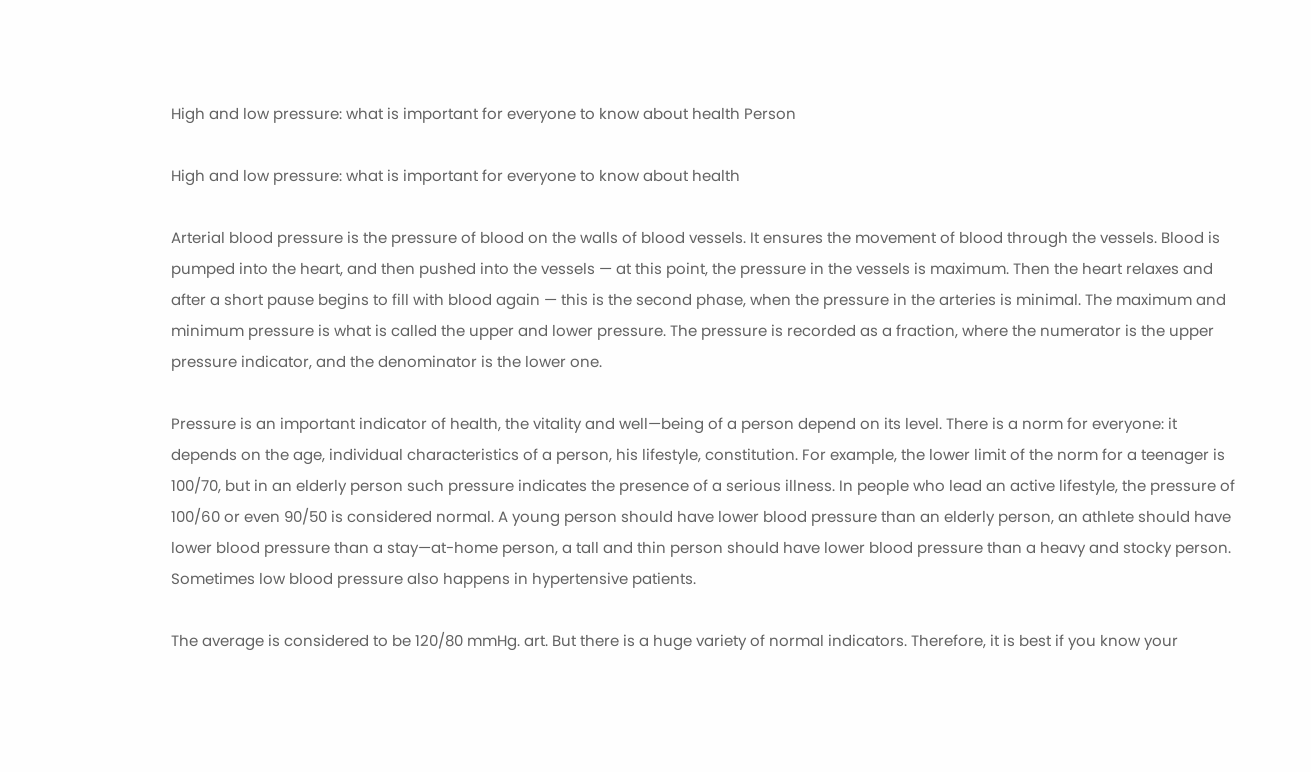High and low pressure: what is important for everyone to know about health Person

High and low pressure: what is important for everyone to know about health

Arterial blood pressure is the pressure of blood on the walls of blood vessels. It ensures the movement of blood through the vessels. Blood is pumped into the heart, and then pushed into the vessels — at this point, the pressure in the vessels is maximum. Then the heart relaxes and after a short pause begins to fill with blood again — this is the second phase, when the pressure in the arteries is minimal. The maximum and minimum pressure is what is called the upper and lower pressure. The pressure is recorded as a fraction, where the numerator is the upper pressure indicator, and the denominator is the lower one.

Pressure is an important indicator of health, the vitality and well—being of a person depend on its level. There is a norm for everyone: it depends on the age, individual characteristics of a person, his lifestyle, constitution. For example, the lower limit of the norm for a teenager is 100/70, but in an elderly person such pressure indicates the presence of a serious illness. In people who lead an active lifestyle, the pressure of 100/60 or even 90/50 is considered normal. A young person should have lower blood pressure than an elderly person, an athlete should have lower blood pressure than a stay—at-home person, a tall and thin person should have lower blood pressure than a heavy and stocky person. Sometimes low blood pressure also happens in hypertensive patients.

The average is considered to be 120/80 mmHg. art. But there is a huge variety of normal indicators. Therefore, it is best if you know your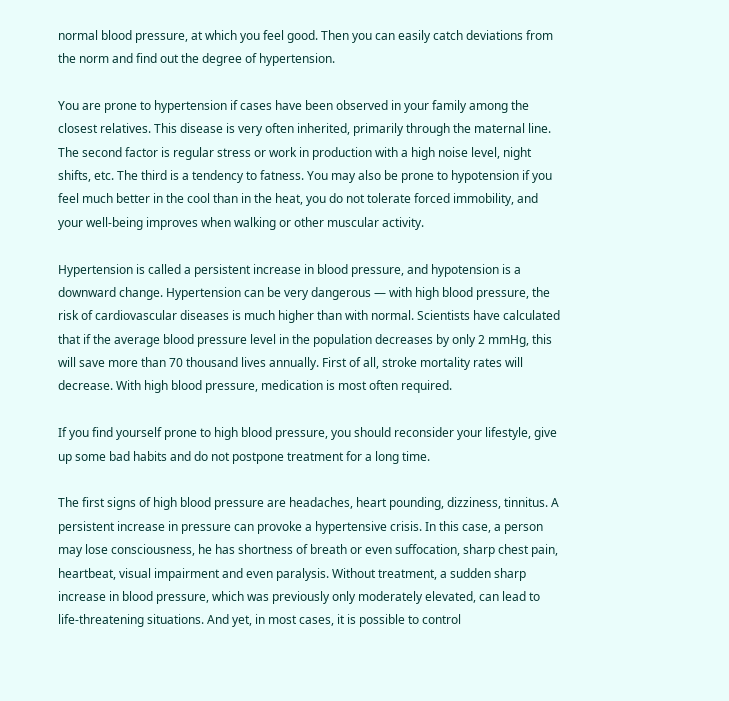normal blood pressure, at which you feel good. Then you can easily catch deviations from the norm and find out the degree of hypertension.

You are prone to hypertension if cases have been observed in your family among the closest relatives. This disease is very often inherited, primarily through the maternal line. The second factor is regular stress or work in production with a high noise level, night shifts, etc. The third is a tendency to fatness. You may also be prone to hypotension if you feel much better in the cool than in the heat, you do not tolerate forced immobility, and your well-being improves when walking or other muscular activity.

Hypertension is called a persistent increase in blood pressure, and hypotension is a downward change. Hypertension can be very dangerous — with high blood pressure, the risk of cardiovascular diseases is much higher than with normal. Scientists have calculated that if the average blood pressure level in the population decreases by only 2 mmHg, this will save more than 70 thousand lives annually. First of all, stroke mortality rates will decrease. With high blood pressure, medication is most often required.

If you find yourself prone to high blood pressure, you should reconsider your lifestyle, give up some bad habits and do not postpone treatment for a long time.

The first signs of high blood pressure are headaches, heart pounding, dizziness, tinnitus. A persistent increase in pressure can provoke a hypertensive crisis. In this case, a person may lose consciousness, he has shortness of breath or even suffocation, sharp chest pain, heartbeat, visual impairment and even paralysis. Without treatment, a sudden sharp increase in blood pressure, which was previously only moderately elevated, can lead to life-threatening situations. And yet, in most cases, it is possible to control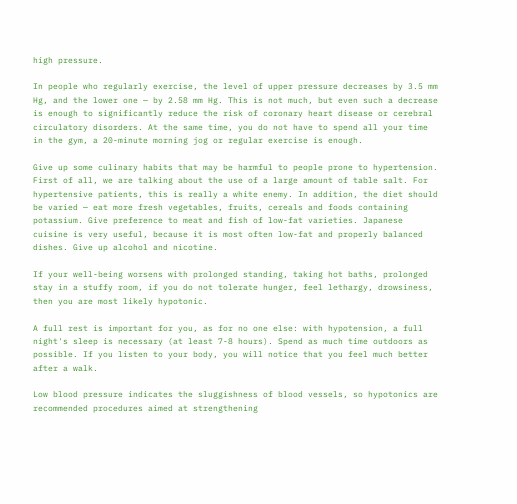high pressure.

In people who regularly exercise, the level of upper pressure decreases by 3.5 mm Hg, and the lower one — by 2.58 mm Hg. This is not much, but even such a decrease is enough to significantly reduce the risk of coronary heart disease or cerebral circulatory disorders. At the same time, you do not have to spend all your time in the gym, a 20-minute morning jog or regular exercise is enough.

Give up some culinary habits that may be harmful to people prone to hypertension. First of all, we are talking about the use of a large amount of table salt. For hypertensive patients, this is really a white enemy. In addition, the diet should be varied — eat more fresh vegetables, fruits, cereals and foods containing potassium. Give preference to meat and fish of low-fat varieties. Japanese cuisine is very useful, because it is most often low-fat and properly balanced dishes. Give up alcohol and nicotine.

If your well-being worsens with prolonged standing, taking hot baths, prolonged stay in a stuffy room, if you do not tolerate hunger, feel lethargy, drowsiness, then you are most likely hypotonic.

A full rest is important for you, as for no one else: with hypotension, a full night's sleep is necessary (at least 7-8 hours). Spend as much time outdoors as possible. If you listen to your body, you will notice that you feel much better after a walk.

Low blood pressure indicates the sluggishness of blood vessels, so hypotonics are recommended procedures aimed at strengthening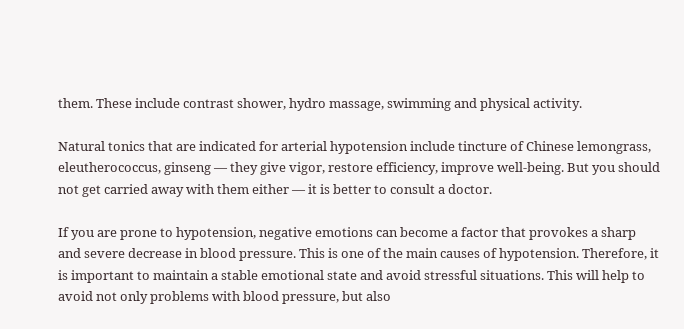them. These include contrast shower, hydro massage, swimming and physical activity.

Natural tonics that are indicated for arterial hypotension include tincture of Chinese lemongrass, eleutherococcus, ginseng — they give vigor, restore efficiency, improve well-being. But you should not get carried away with them either — it is better to consult a doctor.

If you are prone to hypotension, negative emotions can become a factor that provokes a sharp and severe decrease in blood pressure. This is one of the main causes of hypotension. Therefore, it is important to maintain a stable emotional state and avoid stressful situations. This will help to avoid not only problems with blood pressure, but also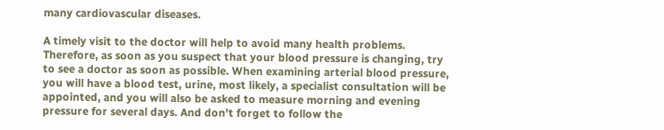many cardiovascular diseases.

A timely visit to the doctor will help to avoid many health problems. Therefore, as soon as you suspect that your blood pressure is changing, try to see a doctor as soon as possible. When examining arterial blood pressure, you will have a blood test, urine, most likely, a specialist consultation will be appointed, and you will also be asked to measure morning and evening pressure for several days. And don't forget to follow the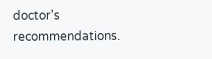doctor's recommendations.